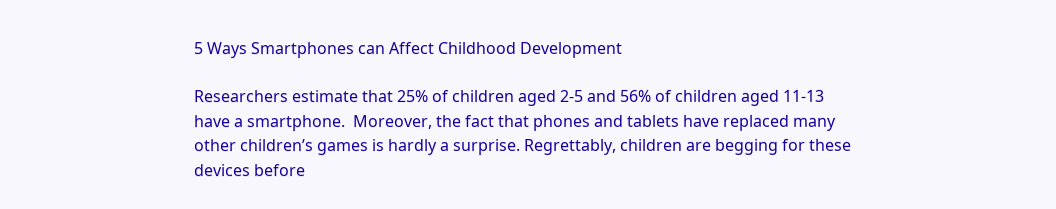5 Ways Smartphones can Affect Childhood Development

Researchers estimate that 25% of children aged 2-5 and 56% of children aged 11-13 have a smartphone.  Moreover, the fact that phones and tablets have replaced many other children’s games is hardly a surprise. Regrettably, children are begging for these devices before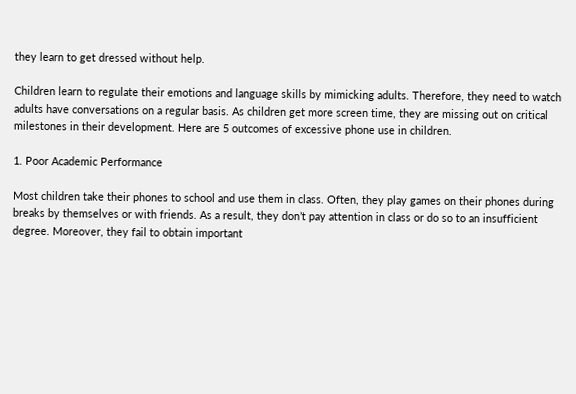they learn to get dressed without help.

Children learn to regulate their emotions and language skills by mimicking adults. Therefore, they need to watch adults have conversations on a regular basis. As children get more screen time, they are missing out on critical milestones in their development. Here are 5 outcomes of excessive phone use in children.

1. Poor Academic Performance

Most children take their phones to school and use them in class. Often, they play games on their phones during breaks by themselves or with friends. As a result, they don’t pay attention in class or do so to an insufficient degree. Moreover, they fail to obtain important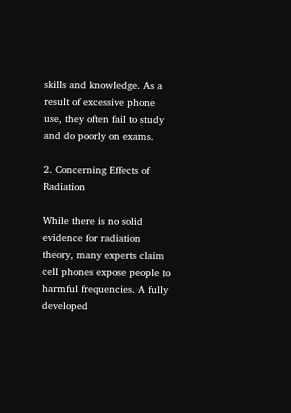skills and knowledge. As a result of excessive phone use, they often fail to study and do poorly on exams.

2. Concerning Effects of Radiation

While there is no solid evidence for radiation theory, many experts claim cell phones expose people to harmful frequencies. A fully developed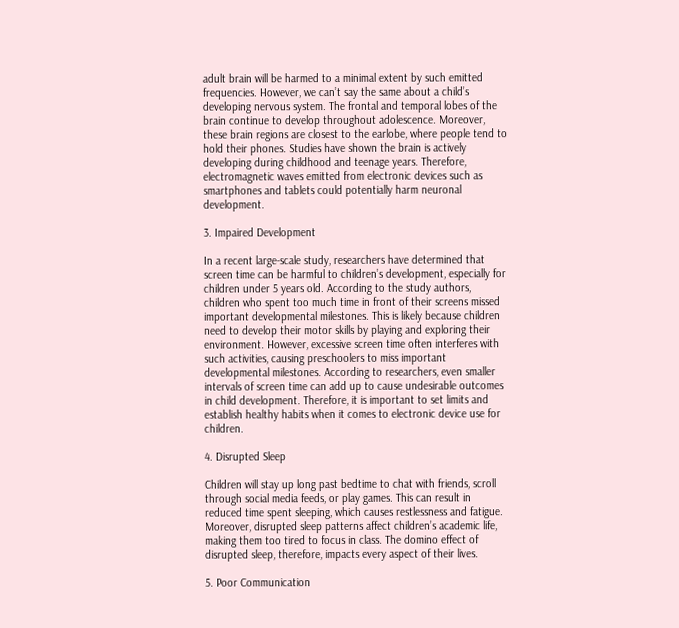adult brain will be harmed to a minimal extent by such emitted frequencies. However, we can’t say the same about a child’s developing nervous system. The frontal and temporal lobes of the brain continue to develop throughout adolescence. Moreover, these brain regions are closest to the earlobe, where people tend to hold their phones. Studies have shown the brain is actively developing during childhood and teenage years. Therefore, electromagnetic waves emitted from electronic devices such as smartphones and tablets could potentially harm neuronal development.

3. Impaired Development

In a recent large-scale study, researchers have determined that screen time can be harmful to children’s development, especially for children under 5 years old. According to the study authors, children who spent too much time in front of their screens missed important developmental milestones. This is likely because children need to develop their motor skills by playing and exploring their environment. However, excessive screen time often interferes with such activities, causing preschoolers to miss important developmental milestones. According to researchers, even smaller intervals of screen time can add up to cause undesirable outcomes in child development. Therefore, it is important to set limits and establish healthy habits when it comes to electronic device use for children.

4. Disrupted Sleep

Children will stay up long past bedtime to chat with friends, scroll through social media feeds, or play games. This can result in reduced time spent sleeping, which causes restlessness and fatigue. Moreover, disrupted sleep patterns affect children’s academic life, making them too tired to focus in class. The domino effect of disrupted sleep, therefore, impacts every aspect of their lives.

5. Poor Communication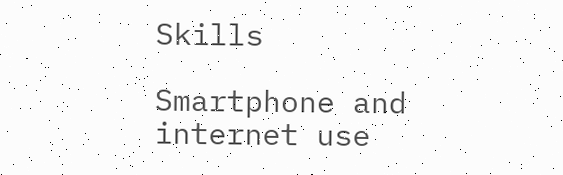Skills

Smartphone and internet use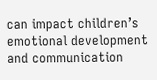can impact children’s emotional development and communication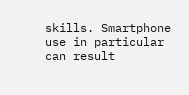skills. Smartphone use in particular can result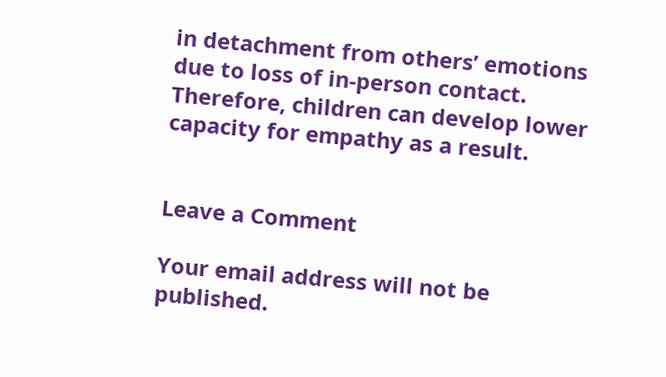in detachment from others’ emotions due to loss of in-person contact. Therefore, children can develop lower capacity for empathy as a result.


Leave a Comment

Your email address will not be published.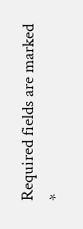Required fields are marked *